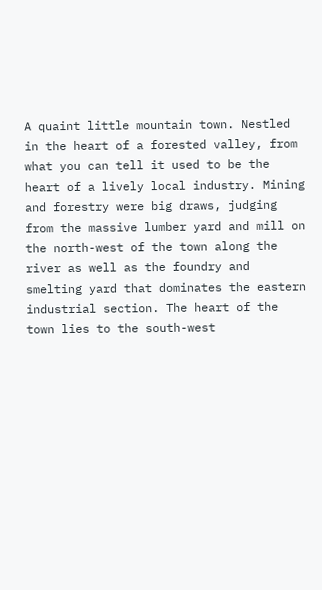A quaint little mountain town. Nestled in the heart of a forested valley, from what you can tell it used to be the heart of a lively local industry. Mining and forestry were big draws, judging from the massive lumber yard and mill on the north-west of the town along the river as well as the foundry and smelting yard that dominates the eastern industrial section. The heart of the town lies to the south-west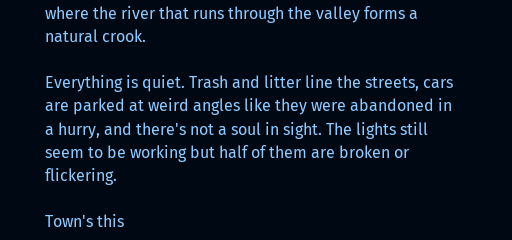where the river that runs through the valley forms a natural crook.

Everything is quiet. Trash and litter line the streets, cars are parked at weird angles like they were abandoned in a hurry, and there's not a soul in sight. The lights still seem to be working but half of them are broken or flickering.

Town's this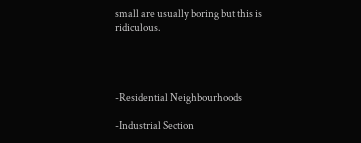small are usually boring but this is ridiculous.




-Residential Neighbourhoods

-Industrial Section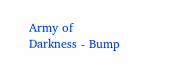Army of Darkness - Bump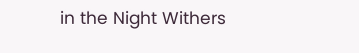in the Night Withers